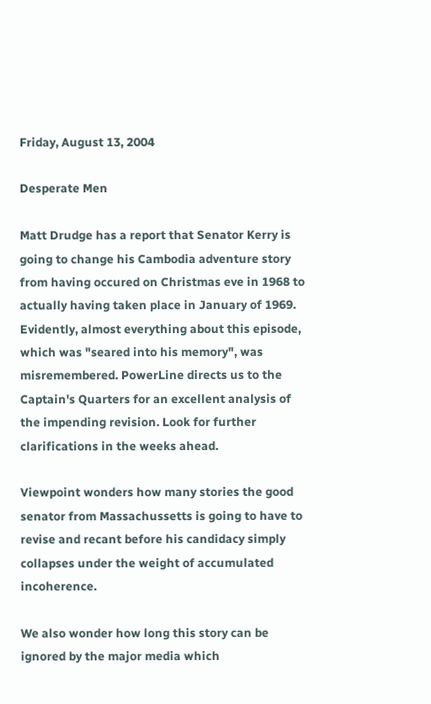Friday, August 13, 2004

Desperate Men

Matt Drudge has a report that Senator Kerry is going to change his Cambodia adventure story from having occured on Christmas eve in 1968 to actually having taken place in January of 1969. Evidently, almost everything about this episode, which was "seared into his memory", was misremembered. PowerLine directs us to the Captain's Quarters for an excellent analysis of the impending revision. Look for further clarifications in the weeks ahead.

Viewpoint wonders how many stories the good senator from Massachussetts is going to have to revise and recant before his candidacy simply collapses under the weight of accumulated incoherence.

We also wonder how long this story can be ignored by the major media which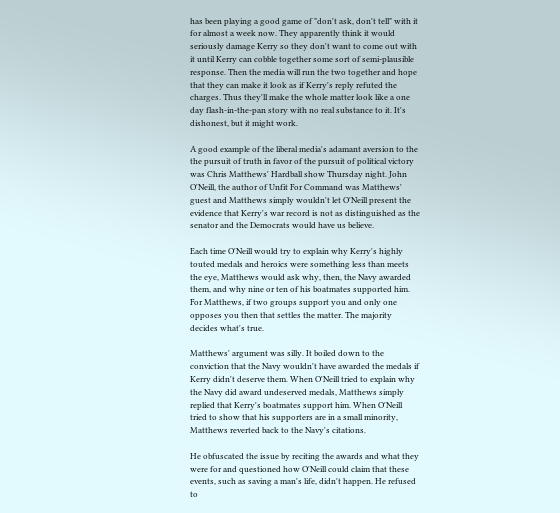has been playing a good game of "don't ask, don't tell" with it for almost a week now. They apparently think it would seriously damage Kerry so they don't want to come out with it until Kerry can cobble together some sort of semi-plausible response. Then the media will run the two together and hope that they can make it look as if Kerry's reply refuted the charges. Thus they'll make the whole matter look like a one day flash-in-the-pan story with no real substance to it. It's dishonest, but it might work.

A good example of the liberal media's adamant aversion to the the pursuit of truth in favor of the pursuit of political victory was Chris Matthews' Hardball show Thursday night. John O'Neill, the author of Unfit For Command was Matthews' guest and Matthews simply wouldn't let O'Neill present the evidence that Kerry's war record is not as distinguished as the senator and the Democrats would have us believe.

Each time O'Neill would try to explain why Kerry's highly touted medals and heroics were something less than meets the eye, Matthews would ask why, then, the Navy awarded them, and why nine or ten of his boatmates supported him. For Matthews, if two groups support you and only one opposes you then that settles the matter. The majority decides what's true.

Matthews' argument was silly. It boiled down to the conviction that the Navy wouldn't have awarded the medals if Kerry didn't deserve them. When O'Neill tried to explain why the Navy did award undeserved medals, Matthews simply replied that Kerry's boatmates support him. When O'Neill tried to show that his supporters are in a small minority, Matthews reverted back to the Navy's citations.

He obfuscated the issue by reciting the awards and what they were for and questioned how O'Neill could claim that these events, such as saving a man's life, didn't happen. He refused to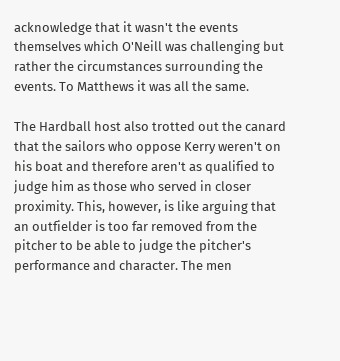acknowledge that it wasn't the events themselves which O'Neill was challenging but rather the circumstances surrounding the events. To Matthews it was all the same.

The Hardball host also trotted out the canard that the sailors who oppose Kerry weren't on his boat and therefore aren't as qualified to judge him as those who served in closer proximity. This, however, is like arguing that an outfielder is too far removed from the pitcher to be able to judge the pitcher's performance and character. The men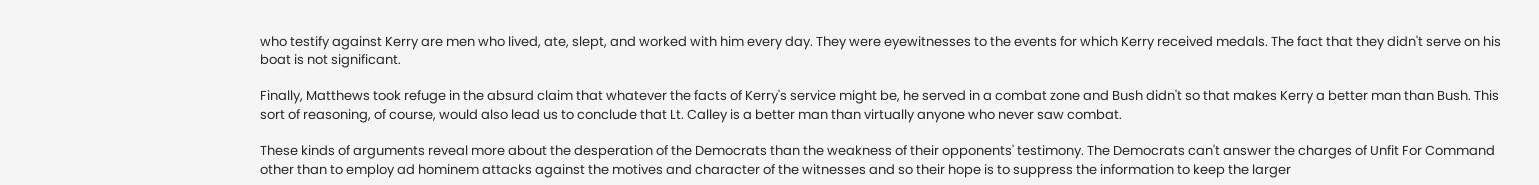who testify against Kerry are men who lived, ate, slept, and worked with him every day. They were eyewitnesses to the events for which Kerry received medals. The fact that they didn't serve on his boat is not significant.

Finally, Matthews took refuge in the absurd claim that whatever the facts of Kerry's service might be, he served in a combat zone and Bush didn't so that makes Kerry a better man than Bush. This sort of reasoning, of course, would also lead us to conclude that Lt. Calley is a better man than virtually anyone who never saw combat.

These kinds of arguments reveal more about the desperation of the Democrats than the weakness of their opponents' testimony. The Democrats can't answer the charges of Unfit For Command other than to employ ad hominem attacks against the motives and character of the witnesses and so their hope is to suppress the information to keep the larger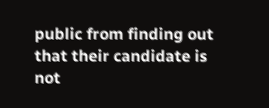public from finding out that their candidate is not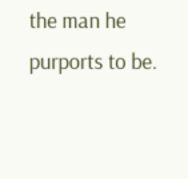the man he purports to be.